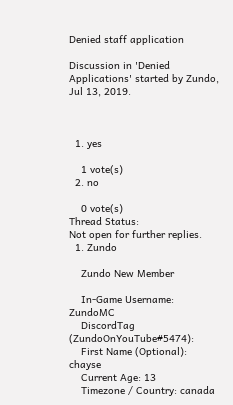Denied staff application

Discussion in 'Denied Applications' started by Zundo, Jul 13, 2019.



  1. yes

    1 vote(s)
  2. no

    0 vote(s)
Thread Status:
Not open for further replies.
  1. Zundo

    Zundo New Member

    In-Game Username: ZundoMC
    DiscordTag (ZundoOnYouTube#5474):
    First Name (Optional): chayse
    Current Age: 13
    Timezone / Country: canada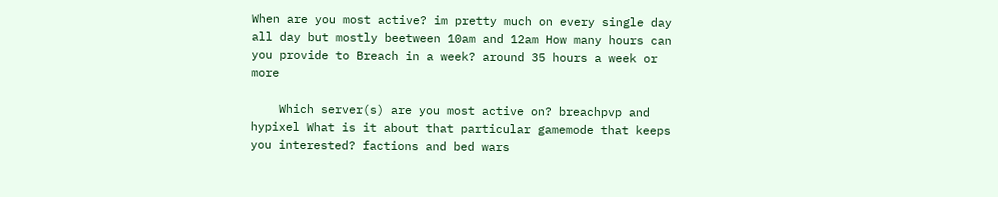When are you most active? im pretty much on every single day all day but mostly beetween 10am and 12am How many hours can you provide to Breach in a week? around 35 hours a week or more

    Which server(s) are you most active on? breachpvp and hypixel What is it about that particular gamemode that keeps you interested? factions and bed wars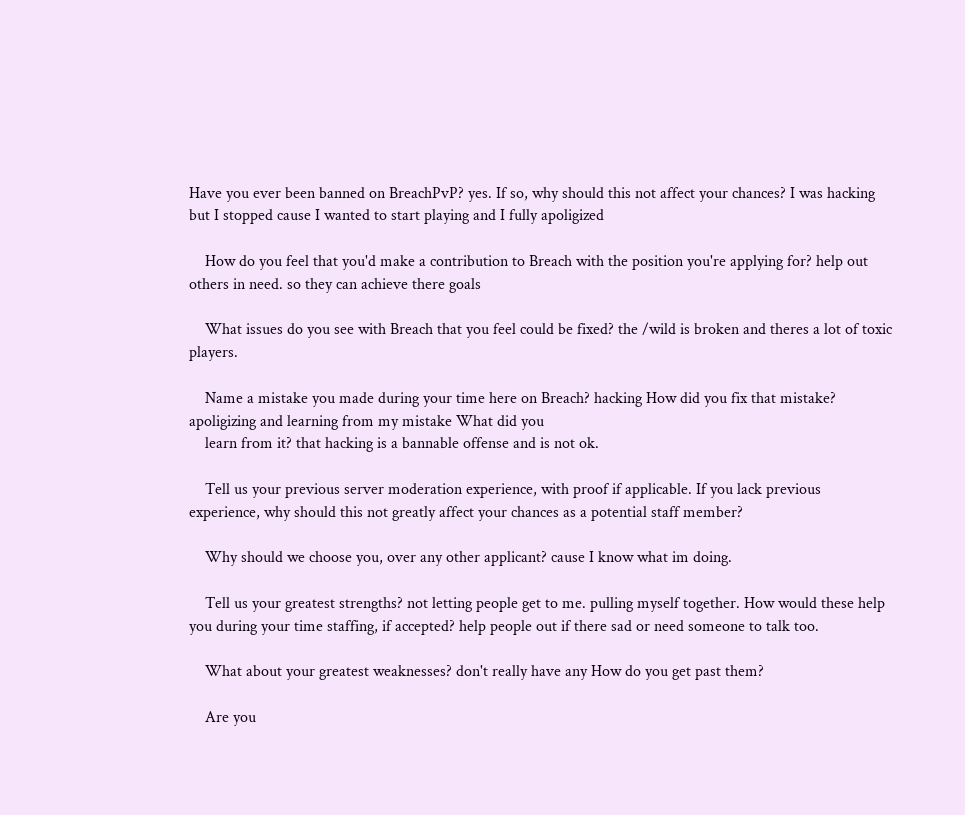Have you ever been banned on BreachPvP? yes. If so, why should this not affect your chances? I was hacking but I stopped cause I wanted to start playing and I fully apoligized

    How do you feel that you'd make a contribution to Breach with the position you're applying for? help out others in need. so they can achieve there goals

    What issues do you see with Breach that you feel could be fixed? the /wild is broken and theres a lot of toxic players.

    Name a mistake you made during your time here on Breach? hacking How did you fix that mistake? apoligizing and learning from my mistake What did you
    learn from it? that hacking is a bannable offense and is not ok.

    Tell us your previous server moderation experience, with proof if applicable. If you lack previous experience, why should this not greatly affect your chances as a potential staff member?

    Why should we choose you, over any other applicant? cause I know what im doing.

    Tell us your greatest strengths? not letting people get to me. pulling myself together. How would these help you during your time staffing, if accepted? help people out if there sad or need someone to talk too.

    What about your greatest weaknesses? don't really have any How do you get past them?

    Are you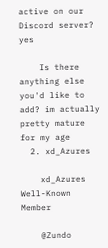active on our Discord server? yes

    Is there anything else you'd like to add? im actually pretty mature for my age
  2. xd_Azures

    xd_Azures Well-Known Member

    @Zundo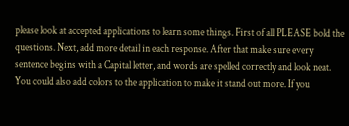please look at accepted applications to learn some things. First of all PLEASE bold the questions. Next, add more detail in each response. After that make sure every sentence begins with a Capital letter, and words are spelled correctly and look neat. You could also add colors to the application to make it stand out more. If you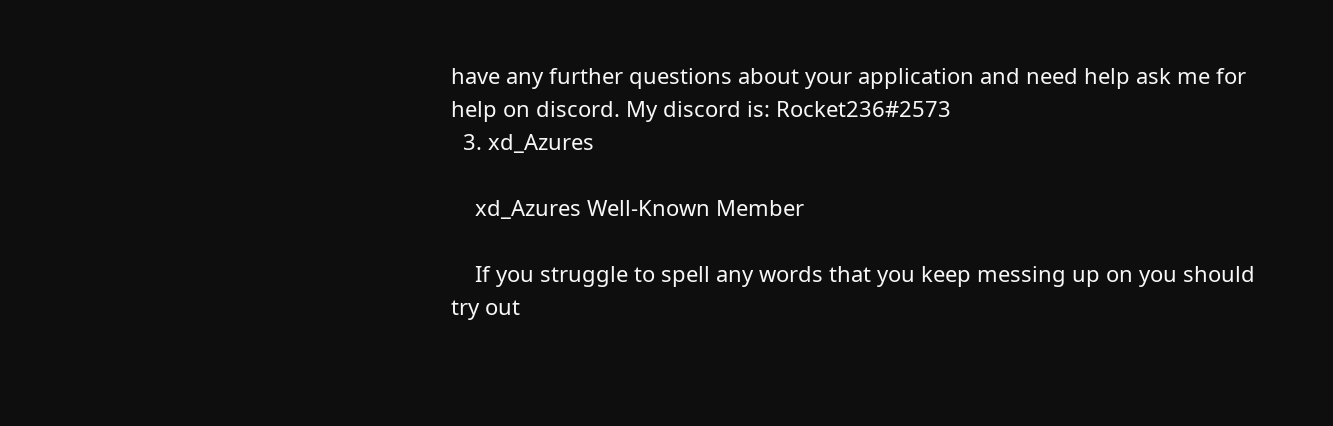have any further questions about your application and need help ask me for help on discord. My discord is: Rocket236#2573
  3. xd_Azures

    xd_Azures Well-Known Member

    If you struggle to spell any words that you keep messing up on you should try out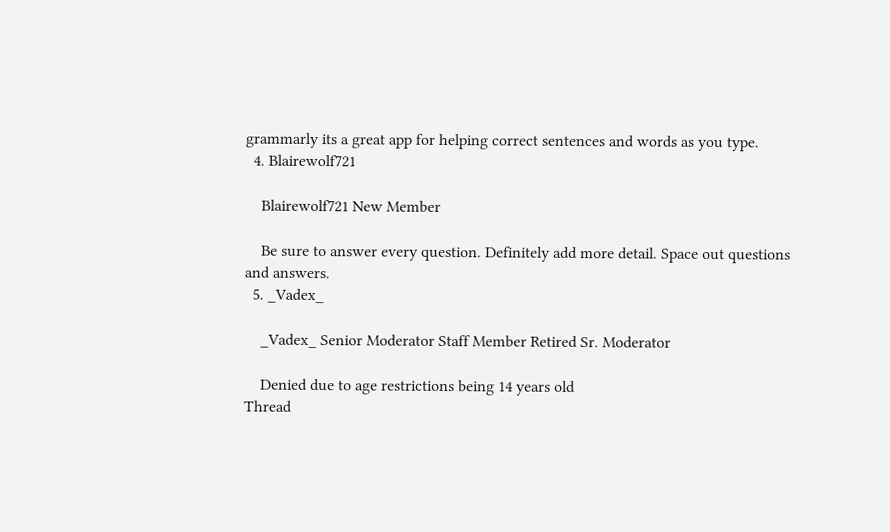grammarly its a great app for helping correct sentences and words as you type.
  4. Blairewolf721

    Blairewolf721 New Member

    Be sure to answer every question. Definitely add more detail. Space out questions and answers.
  5. _Vadex_

    _Vadex_ Senior Moderator Staff Member Retired Sr. Moderator

    Denied due to age restrictions being 14 years old
Thread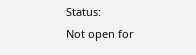Status:
Not open for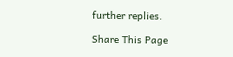further replies.

Share This Page